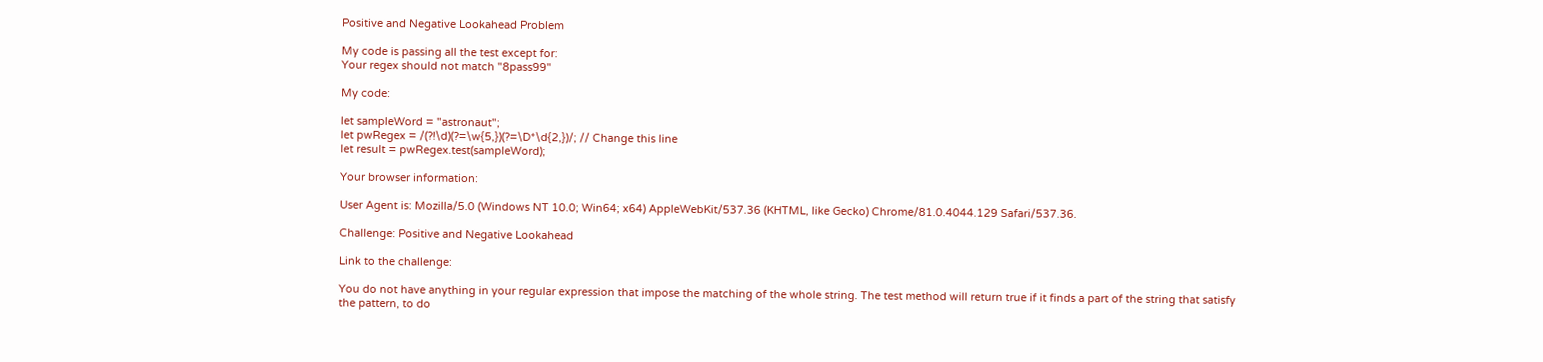Positive and Negative Lookahead Problem

My code is passing all the test except for:
Your regex should not match "8pass99"

My code:

let sampleWord = "astronaut";
let pwRegex = /(?!\d)(?=\w{5,})(?=\D*\d{2,})/; // Change this line
let result = pwRegex.test(sampleWord);

Your browser information:

User Agent is: Mozilla/5.0 (Windows NT 10.0; Win64; x64) AppleWebKit/537.36 (KHTML, like Gecko) Chrome/81.0.4044.129 Safari/537.36.

Challenge: Positive and Negative Lookahead

Link to the challenge:

You do not have anything in your regular expression that impose the matching of the whole string. The test method will return true if it finds a part of the string that satisfy the pattern, to do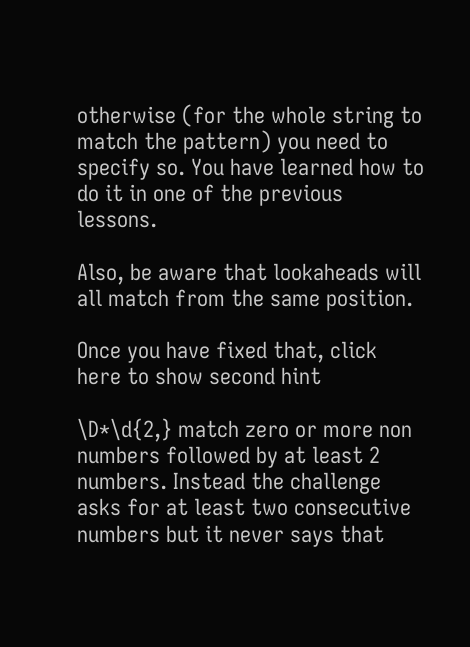otherwise (for the whole string to match the pattern) you need to specify so. You have learned how to do it in one of the previous lessons.

Also, be aware that lookaheads will all match from the same position.

Once you have fixed that, click here to show second hint

\D*\d{2,} match zero or more non numbers followed by at least 2 numbers. Instead the challenge asks for at least two consecutive numbers but it never says that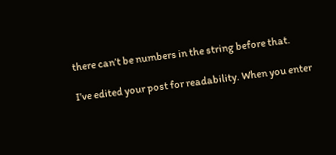there can’t be numbers in the string before that.

I’ve edited your post for readability. When you enter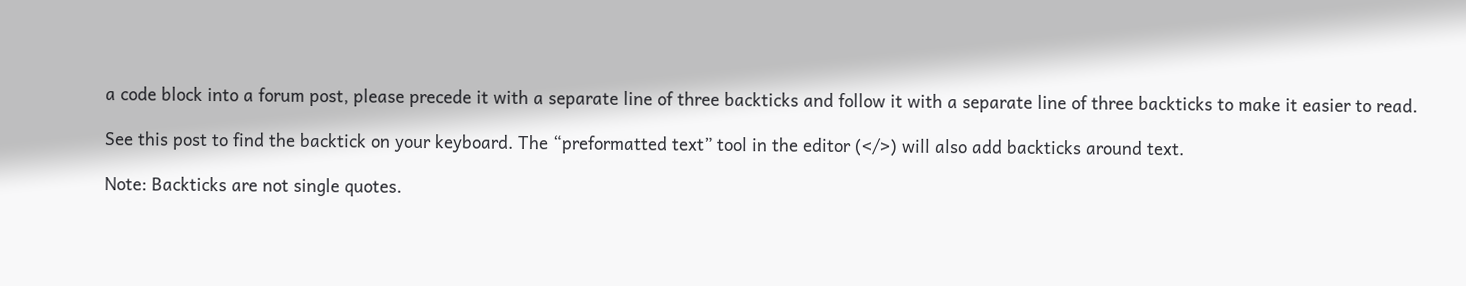a code block into a forum post, please precede it with a separate line of three backticks and follow it with a separate line of three backticks to make it easier to read.

See this post to find the backtick on your keyboard. The “preformatted text” tool in the editor (</>) will also add backticks around text.

Note: Backticks are not single quotes.